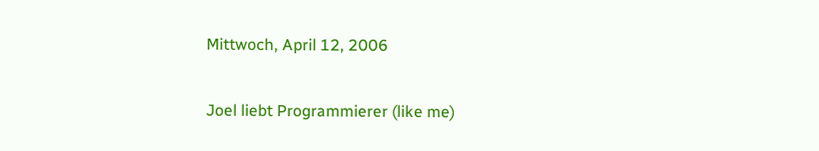Mittwoch, April 12, 2006

Joel liebt Programmierer (like me)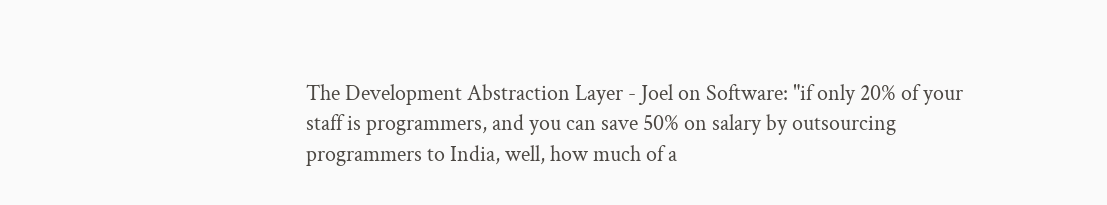The Development Abstraction Layer - Joel on Software: "if only 20% of your staff is programmers, and you can save 50% on salary by outsourcing programmers to India, well, how much of a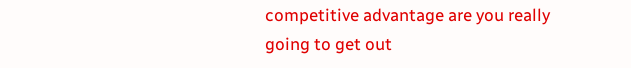competitive advantage are you really going to get out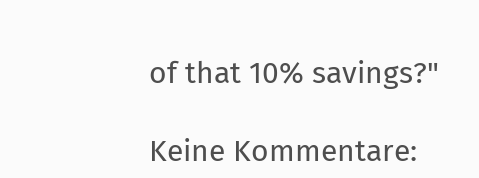of that 10% savings?"

Keine Kommentare: